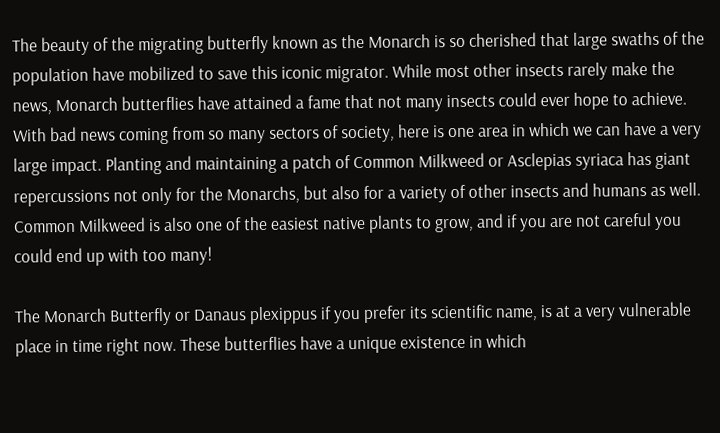The beauty of the migrating butterfly known as the Monarch is so cherished that large swaths of the population have mobilized to save this iconic migrator. While most other insects rarely make the news, Monarch butterflies have attained a fame that not many insects could ever hope to achieve. With bad news coming from so many sectors of society, here is one area in which we can have a very large impact. Planting and maintaining a patch of Common Milkweed or Asclepias syriaca has giant repercussions not only for the Monarchs, but also for a variety of other insects and humans as well. Common Milkweed is also one of the easiest native plants to grow, and if you are not careful you could end up with too many!

The Monarch Butterfly or Danaus plexippus if you prefer its scientific name, is at a very vulnerable place in time right now. These butterflies have a unique existence in which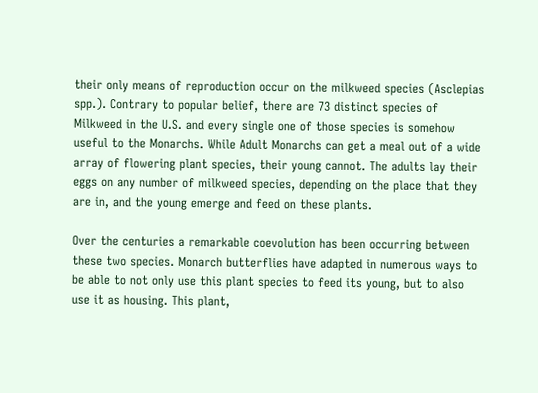their only means of reproduction occur on the milkweed species (Asclepias spp.). Contrary to popular belief, there are 73 distinct species of Milkweed in the U.S. and every single one of those species is somehow useful to the Monarchs. While Adult Monarchs can get a meal out of a wide array of flowering plant species, their young cannot. The adults lay their eggs on any number of milkweed species, depending on the place that they are in, and the young emerge and feed on these plants.

Over the centuries a remarkable coevolution has been occurring between these two species. Monarch butterflies have adapted in numerous ways to be able to not only use this plant species to feed its young, but to also use it as housing. This plant,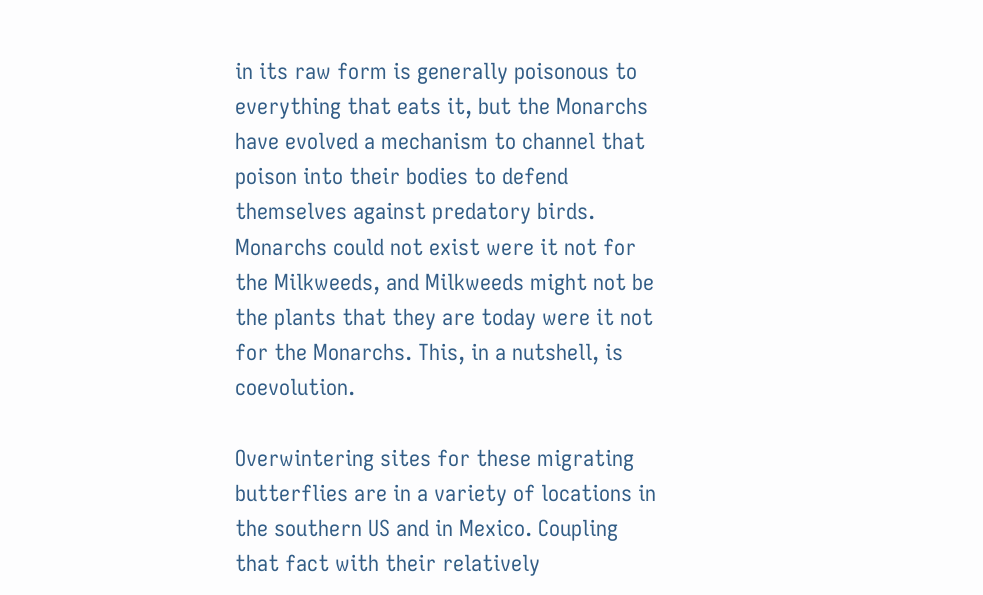in its raw form is generally poisonous to everything that eats it, but the Monarchs have evolved a mechanism to channel that poison into their bodies to defend themselves against predatory birds. Monarchs could not exist were it not for the Milkweeds, and Milkweeds might not be the plants that they are today were it not for the Monarchs. This, in a nutshell, is coevolution.

Overwintering sites for these migrating butterflies are in a variety of locations in the southern US and in Mexico. Coupling that fact with their relatively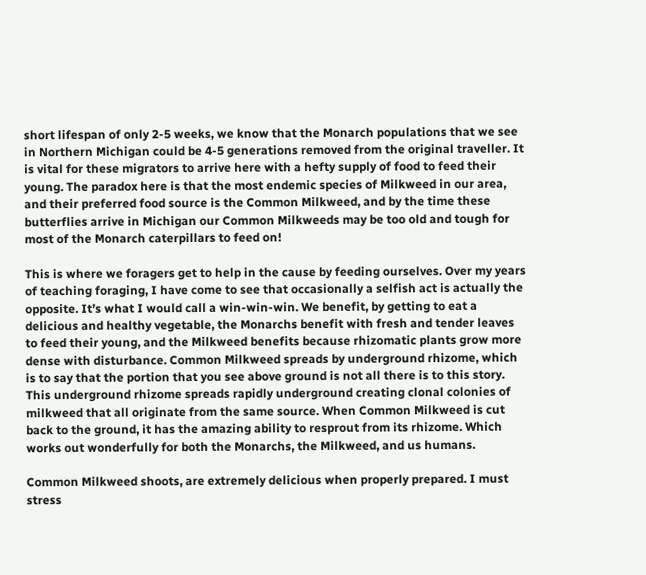short lifespan of only 2-5 weeks, we know that the Monarch populations that we see in Northern Michigan could be 4-5 generations removed from the original traveller. It is vital for these migrators to arrive here with a hefty supply of food to feed their young. The paradox here is that the most endemic species of Milkweed in our area, and their preferred food source is the Common Milkweed, and by the time these butterflies arrive in Michigan our Common Milkweeds may be too old and tough for most of the Monarch caterpillars to feed on!

This is where we foragers get to help in the cause by feeding ourselves. Over my years of teaching foraging, I have come to see that occasionally a selfish act is actually the opposite. It’s what I would call a win-win-win. We benefit, by getting to eat a delicious and healthy vegetable, the Monarchs benefit with fresh and tender leaves to feed their young, and the Milkweed benefits because rhizomatic plants grow more dense with disturbance. Common Milkweed spreads by underground rhizome, which is to say that the portion that you see above ground is not all there is to this story. This underground rhizome spreads rapidly underground creating clonal colonies of milkweed that all originate from the same source. When Common Milkweed is cut back to the ground, it has the amazing ability to resprout from its rhizome. Which works out wonderfully for both the Monarchs, the Milkweed, and us humans.

Common Milkweed shoots, are extremely delicious when properly prepared. I must stress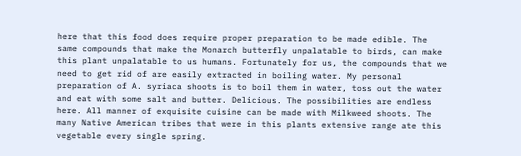here that this food does require proper preparation to be made edible. The same compounds that make the Monarch butterfly unpalatable to birds, can make this plant unpalatable to us humans. Fortunately for us, the compounds that we need to get rid of are easily extracted in boiling water. My personal preparation of A. syriaca shoots is to boil them in water, toss out the water and eat with some salt and butter. Delicious. The possibilities are endless here. All manner of exquisite cuisine can be made with Milkweed shoots. The many Native American tribes that were in this plants extensive range ate this vegetable every single spring.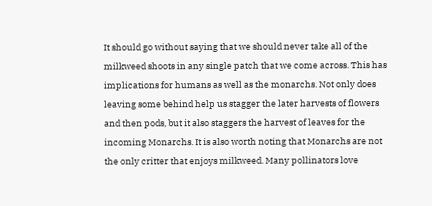It should go without saying that we should never take all of the milkweed shoots in any single patch that we come across. This has implications for humans as well as the monarchs. Not only does leaving some behind help us stagger the later harvests of flowers and then pods, but it also staggers the harvest of leaves for the incoming Monarchs. It is also worth noting that Monarchs are not the only critter that enjoys milkweed. Many pollinators love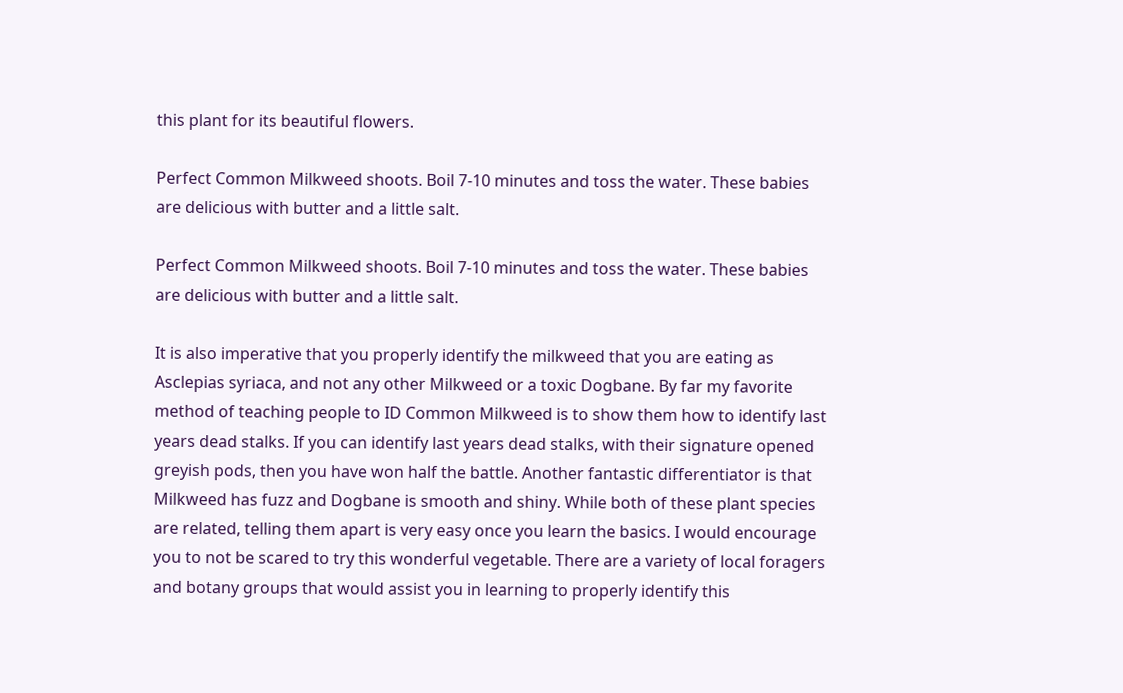this plant for its beautiful flowers.

Perfect Common Milkweed shoots. Boil 7-10 minutes and toss the water. These babies are delicious with butter and a little salt.

Perfect Common Milkweed shoots. Boil 7-10 minutes and toss the water. These babies are delicious with butter and a little salt.

It is also imperative that you properly identify the milkweed that you are eating as Asclepias syriaca, and not any other Milkweed or a toxic Dogbane. By far my favorite method of teaching people to ID Common Milkweed is to show them how to identify last years dead stalks. If you can identify last years dead stalks, with their signature opened greyish pods, then you have won half the battle. Another fantastic differentiator is that Milkweed has fuzz and Dogbane is smooth and shiny. While both of these plant species are related, telling them apart is very easy once you learn the basics. I would encourage you to not be scared to try this wonderful vegetable. There are a variety of local foragers and botany groups that would assist you in learning to properly identify this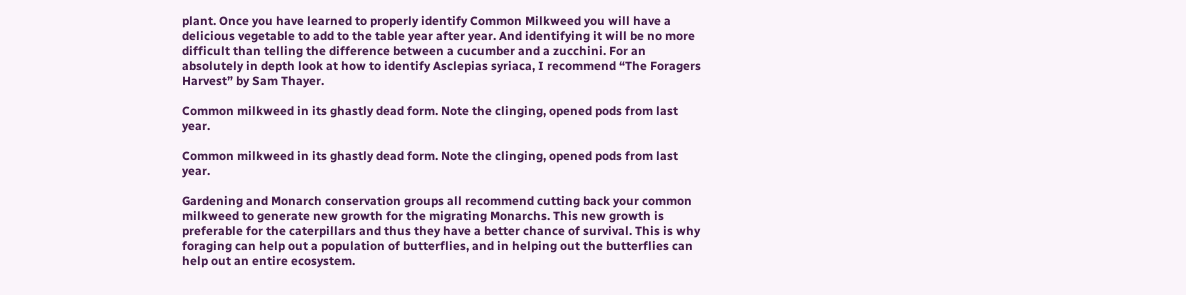plant. Once you have learned to properly identify Common Milkweed you will have a delicious vegetable to add to the table year after year. And identifying it will be no more difficult than telling the difference between a cucumber and a zucchini. For an absolutely in depth look at how to identify Asclepias syriaca, I recommend “The Foragers Harvest” by Sam Thayer.

Common milkweed in its ghastly dead form. Note the clinging, opened pods from last year.

Common milkweed in its ghastly dead form. Note the clinging, opened pods from last year.

Gardening and Monarch conservation groups all recommend cutting back your common milkweed to generate new growth for the migrating Monarchs. This new growth is preferable for the caterpillars and thus they have a better chance of survival. This is why foraging can help out a population of butterflies, and in helping out the butterflies can help out an entire ecosystem.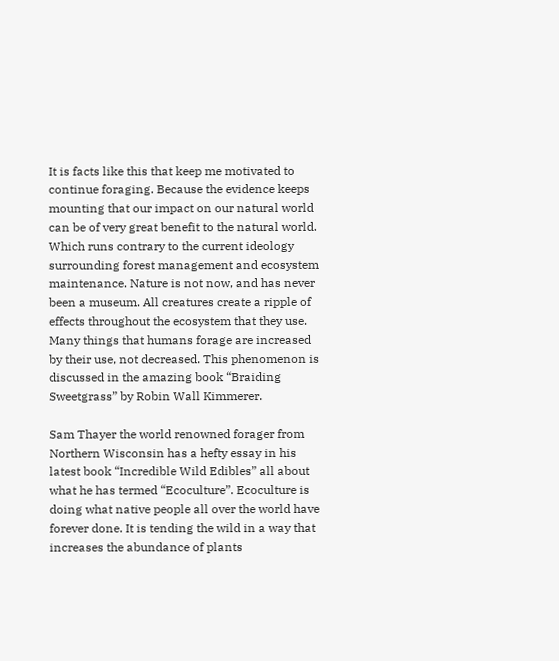It is facts like this that keep me motivated to continue foraging. Because the evidence keeps mounting that our impact on our natural world can be of very great benefit to the natural world. Which runs contrary to the current ideology surrounding forest management and ecosystem maintenance. Nature is not now, and has never been a museum. All creatures create a ripple of effects throughout the ecosystem that they use. Many things that humans forage are increased by their use, not decreased. This phenomenon is discussed in the amazing book “Braiding Sweetgrass” by Robin Wall Kimmerer.

Sam Thayer the world renowned forager from Northern Wisconsin has a hefty essay in his latest book “Incredible Wild Edibles” all about what he has termed “Ecoculture”. Ecoculture is doing what native people all over the world have forever done. It is tending the wild in a way that increases the abundance of plants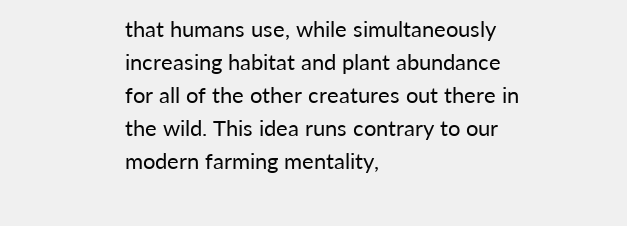that humans use, while simultaneously increasing habitat and plant abundance for all of the other creatures out there in the wild. This idea runs contrary to our modern farming mentality,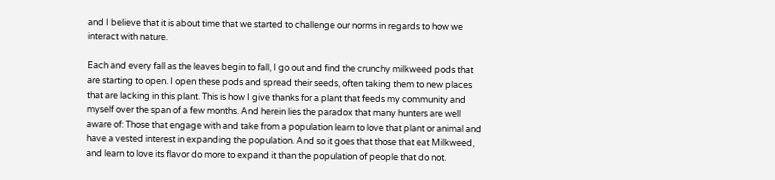and I believe that it is about time that we started to challenge our norms in regards to how we interact with nature.

Each and every fall as the leaves begin to fall, I go out and find the crunchy milkweed pods that are starting to open. I open these pods and spread their seeds, often taking them to new places that are lacking in this plant. This is how I give thanks for a plant that feeds my community and myself over the span of a few months. And herein lies the paradox that many hunters are well aware of: Those that engage with and take from a population learn to love that plant or animal and have a vested interest in expanding the population. And so it goes that those that eat Milkweed, and learn to love its flavor do more to expand it than the population of people that do not.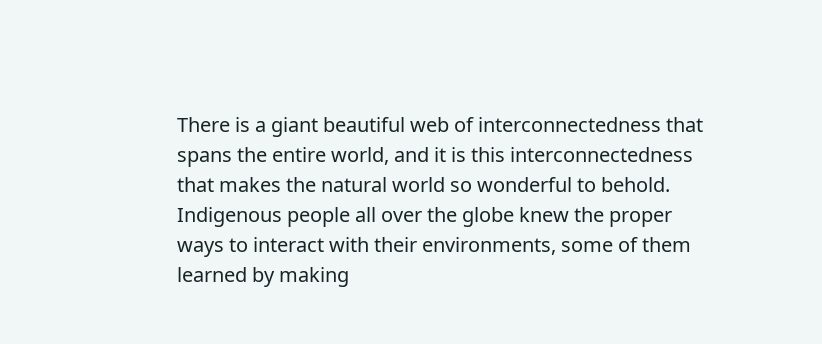There is a giant beautiful web of interconnectedness that spans the entire world, and it is this interconnectedness that makes the natural world so wonderful to behold. Indigenous people all over the globe knew the proper ways to interact with their environments, some of them learned by making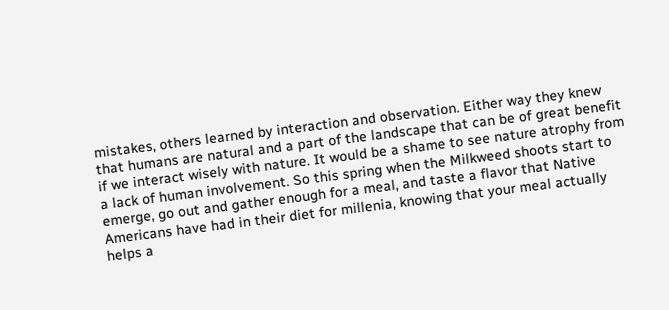mistakes, others learned by interaction and observation. Either way they knew that humans are natural and a part of the landscape that can be of great benefit if we interact wisely with nature. It would be a shame to see nature atrophy from a lack of human involvement. So this spring when the Milkweed shoots start to emerge, go out and gather enough for a meal, and taste a flavor that Native Americans have had in their diet for millenia, knowing that your meal actually helps a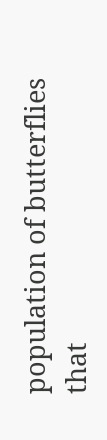population of butterflies that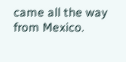came all the way from Mexico.